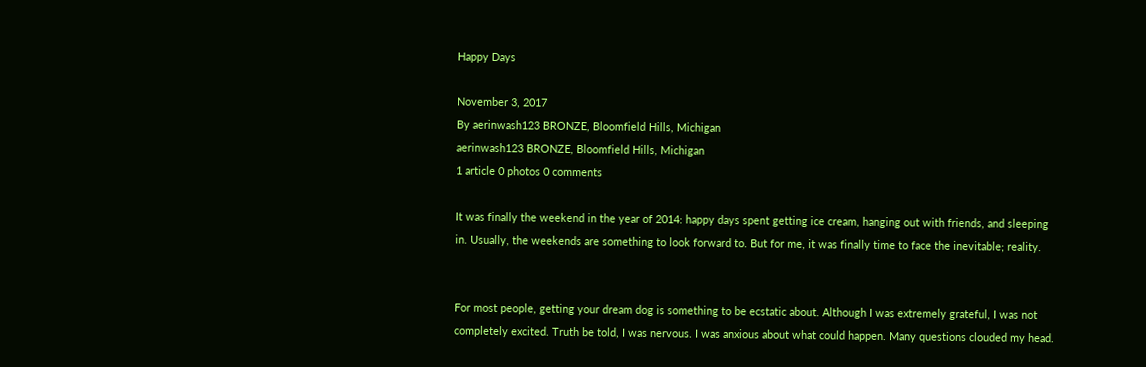Happy Days

November 3, 2017
By aerinwash123 BRONZE, Bloomfield Hills, Michigan
aerinwash123 BRONZE, Bloomfield Hills, Michigan
1 article 0 photos 0 comments

It was finally the weekend in the year of 2014: happy days spent getting ice cream, hanging out with friends, and sleeping in. Usually, the weekends are something to look forward to. But for me, it was finally time to face the inevitable; reality.


For most people, getting your dream dog is something to be ecstatic about. Although I was extremely grateful, I was not completely excited. Truth be told, I was nervous. I was anxious about what could happen. Many questions clouded my head.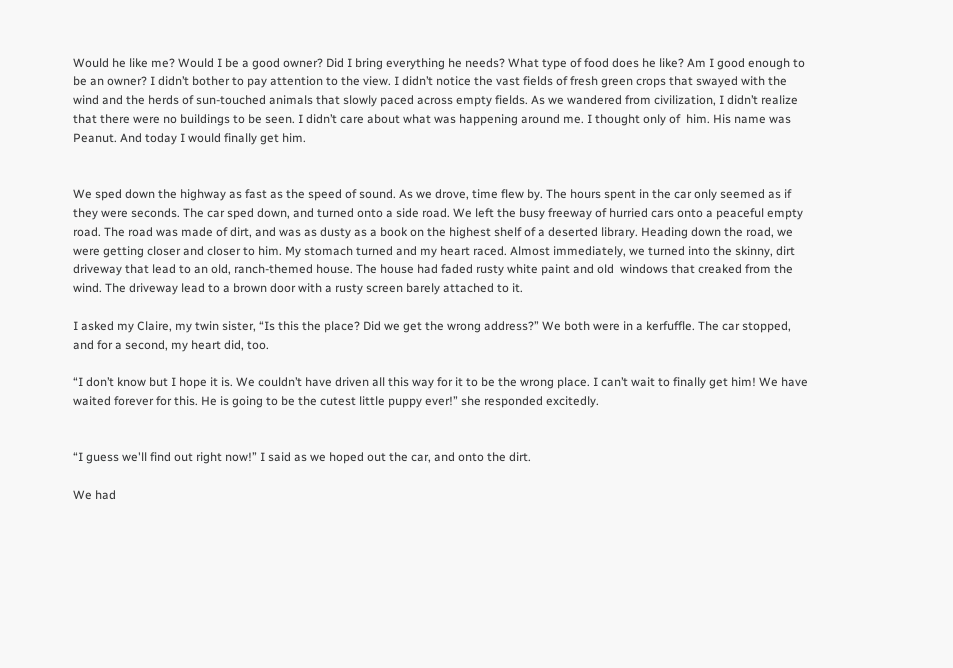Would he like me? Would I be a good owner? Did I bring everything he needs? What type of food does he like? Am I good enough to be an owner? I didn’t bother to pay attention to the view. I didn’t notice the vast fields of fresh green crops that swayed with the wind and the herds of sun-touched animals that slowly paced across empty fields. As we wandered from civilization, I didn’t realize that there were no buildings to be seen. I didn’t care about what was happening around me. I thought only of  him. His name was Peanut. And today I would finally get him.


We sped down the highway as fast as the speed of sound. As we drove, time flew by. The hours spent in the car only seemed as if they were seconds. The car sped down, and turned onto a side road. We left the busy freeway of hurried cars onto a peaceful empty road. The road was made of dirt, and was as dusty as a book on the highest shelf of a deserted library. Heading down the road, we were getting closer and closer to him. My stomach turned and my heart raced. Almost immediately, we turned into the skinny, dirt driveway that lead to an old, ranch-themed house. The house had faded rusty white paint and old  windows that creaked from the wind. The driveway lead to a brown door with a rusty screen barely attached to it.

I asked my Claire, my twin sister, “Is this the place? Did we get the wrong address?” We both were in a kerfuffle. The car stopped, and for a second, my heart did, too.

“I don’t know but I hope it is. We couldn’t have driven all this way for it to be the wrong place. I can’t wait to finally get him! We have waited forever for this. He is going to be the cutest little puppy ever!” she responded excitedly.


“I guess we'll find out right now!” I said as we hoped out the car, and onto the dirt.

We had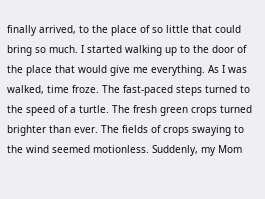finally arrived, to the place of so little that could bring so much. I started walking up to the door of the place that would give me everything. As I was walked, time froze. The fast-paced steps turned to the speed of a turtle. The fresh green crops turned brighter than ever. The fields of crops swaying to the wind seemed motionless. Suddenly, my Mom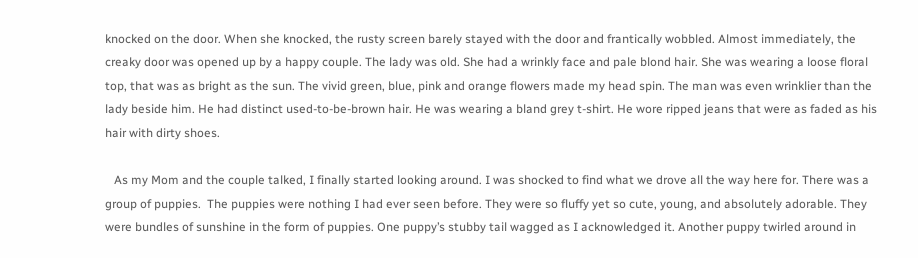knocked on the door. When she knocked, the rusty screen barely stayed with the door and frantically wobbled. Almost immediately, the creaky door was opened up by a happy couple. The lady was old. She had a wrinkly face and pale blond hair. She was wearing a loose floral top, that was as bright as the sun. The vivid green, blue, pink and orange flowers made my head spin. The man was even wrinklier than the lady beside him. He had distinct used-to-be-brown hair. He was wearing a bland grey t-shirt. He wore ripped jeans that were as faded as his hair with dirty shoes.

   As my Mom and the couple talked, I finally started looking around. I was shocked to find what we drove all the way here for. There was a group of puppies.  The puppies were nothing I had ever seen before. They were so fluffy yet so cute, young, and absolutely adorable. They were bundles of sunshine in the form of puppies. One puppy’s stubby tail wagged as I acknowledged it. Another puppy twirled around in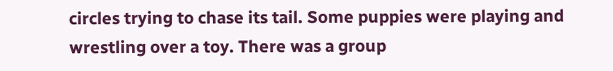circles trying to chase its tail. Some puppies were playing and wrestling over a toy. There was a group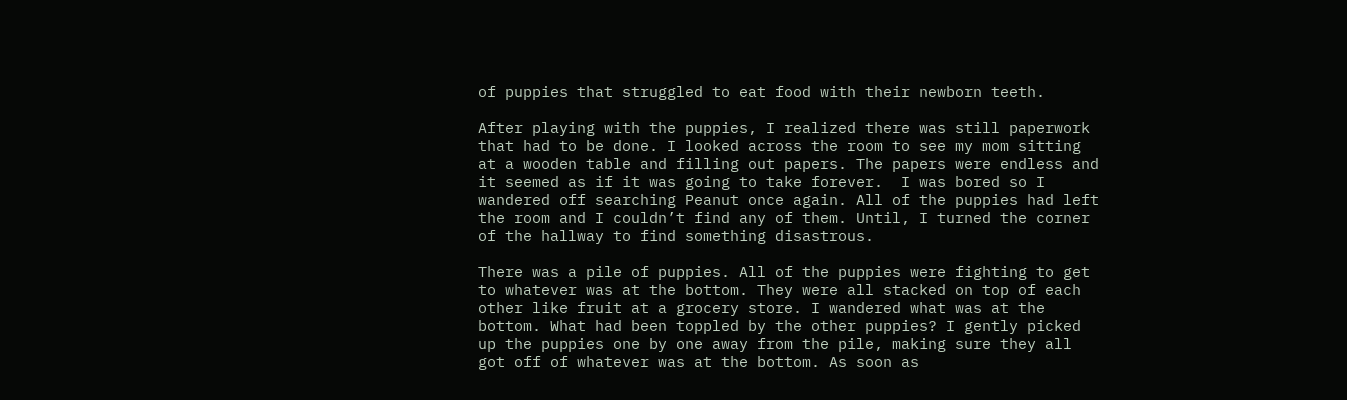of puppies that struggled to eat food with their newborn teeth.

After playing with the puppies, I realized there was still paperwork that had to be done. I looked across the room to see my mom sitting at a wooden table and filling out papers. The papers were endless and it seemed as if it was going to take forever.  I was bored so I wandered off searching Peanut once again. All of the puppies had left the room and I couldn’t find any of them. Until, I turned the corner of the hallway to find something disastrous.

There was a pile of puppies. All of the puppies were fighting to get to whatever was at the bottom. They were all stacked on top of each other like fruit at a grocery store. I wandered what was at the bottom. What had been toppled by the other puppies? I gently picked up the puppies one by one away from the pile, making sure they all got off of whatever was at the bottom. As soon as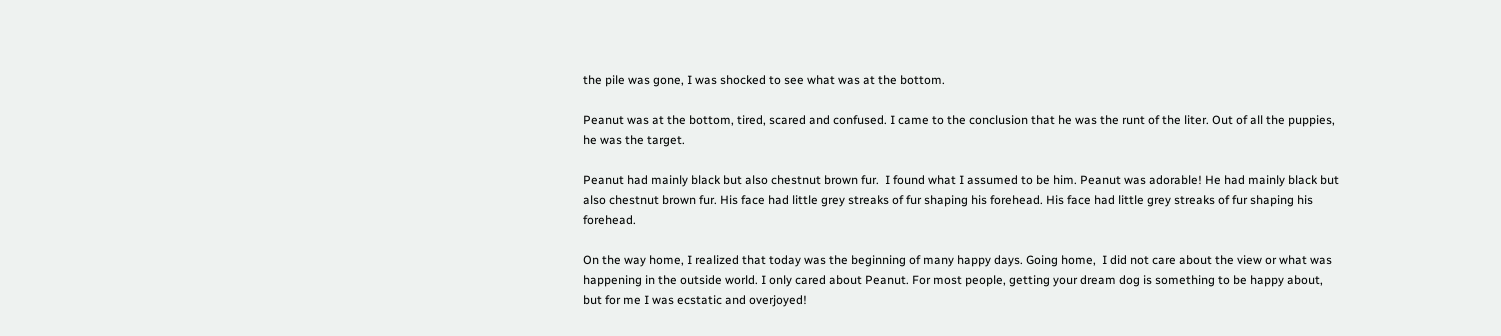the pile was gone, I was shocked to see what was at the bottom.

Peanut was at the bottom, tired, scared and confused. I came to the conclusion that he was the runt of the liter. Out of all the puppies, he was the target.

Peanut had mainly black but also chestnut brown fur.  I found what I assumed to be him. Peanut was adorable! He had mainly black but also chestnut brown fur. His face had little grey streaks of fur shaping his forehead. His face had little grey streaks of fur shaping his forehead.

On the way home, I realized that today was the beginning of many happy days. Going home,  I did not care about the view or what was happening in the outside world. I only cared about Peanut. For most people, getting your dream dog is something to be happy about, but for me I was ecstatic and overjoyed!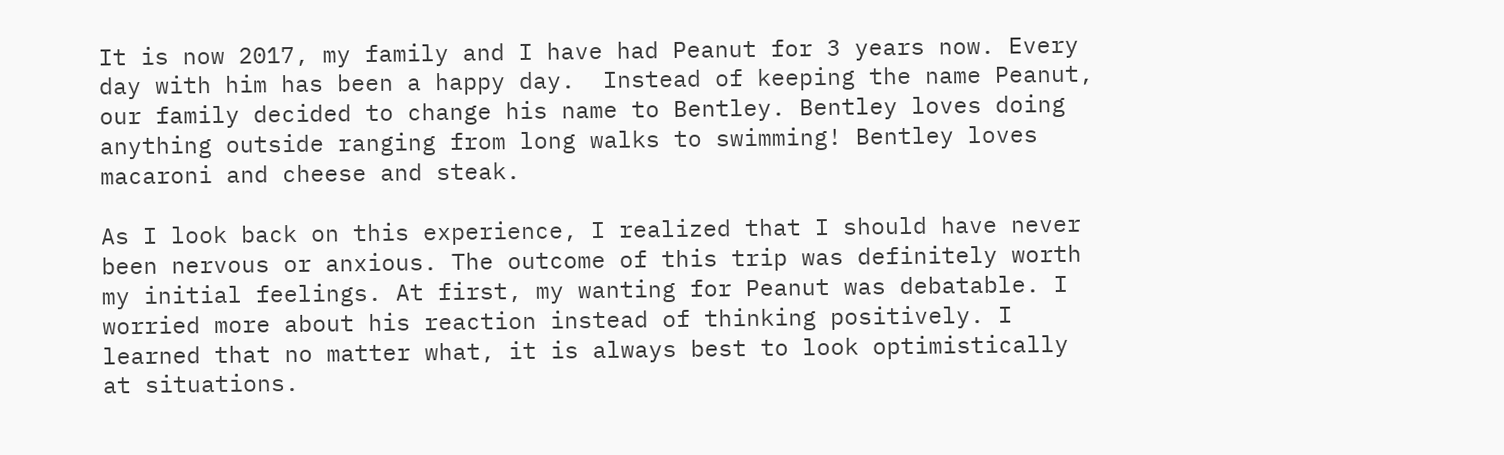It is now 2017, my family and I have had Peanut for 3 years now. Every day with him has been a happy day.  Instead of keeping the name Peanut, our family decided to change his name to Bentley. Bentley loves doing anything outside ranging from long walks to swimming! Bentley loves macaroni and cheese and steak.

As I look back on this experience, I realized that I should have never been nervous or anxious. The outcome of this trip was definitely worth my initial feelings. At first, my wanting for Peanut was debatable. I worried more about his reaction instead of thinking positively. I learned that no matter what, it is always best to look optimistically at situations.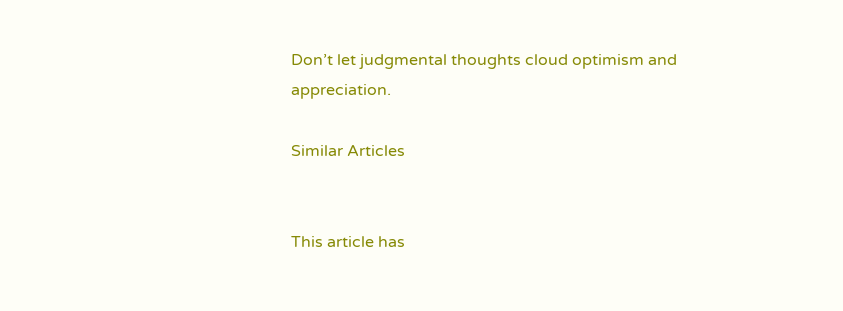Don’t let judgmental thoughts cloud optimism and appreciation.

Similar Articles


This article has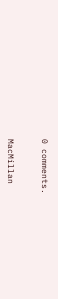0 comments.


MacMillan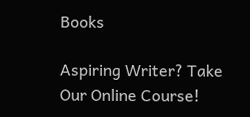Books

Aspiring Writer? Take Our Online Course!